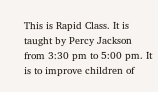This is Rapid Class. It is taught by Percy Jackson from 3:30 pm to 5:00 pm. It is to improve children of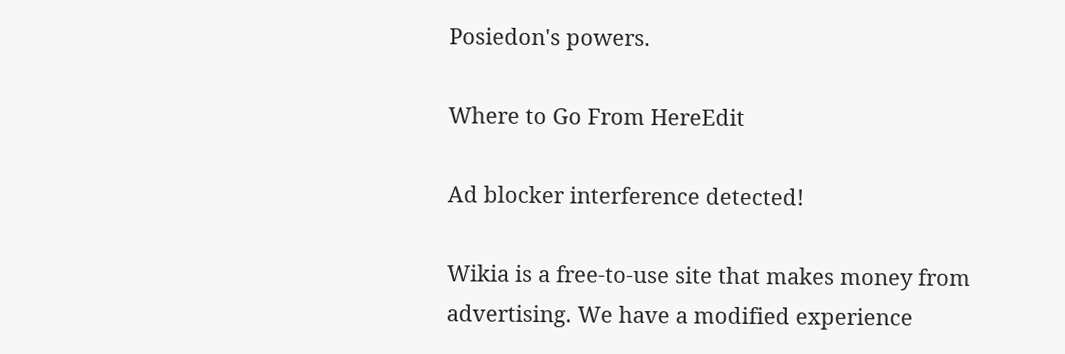Posiedon's powers.

Where to Go From HereEdit

Ad blocker interference detected!

Wikia is a free-to-use site that makes money from advertising. We have a modified experience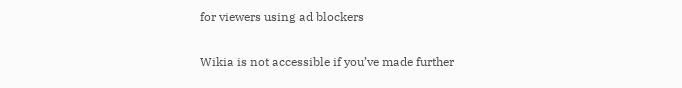for viewers using ad blockers

Wikia is not accessible if you’ve made further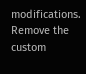modifications. Remove the custom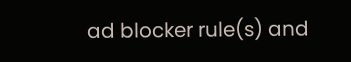ad blocker rule(s) and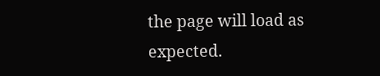the page will load as expected.